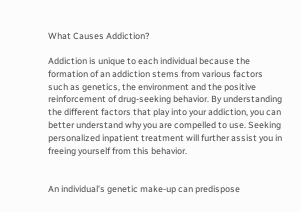What Causes Addiction?

Addiction is unique to each individual because the formation of an addiction stems from various factors such as genetics, the environment and the positive reinforcement of drug-seeking behavior. By understanding the different factors that play into your addiction, you can better understand why you are compelled to use. Seeking personalized inpatient treatment will further assist you in freeing yourself from this behavior.


An individual’s genetic make-up can predispose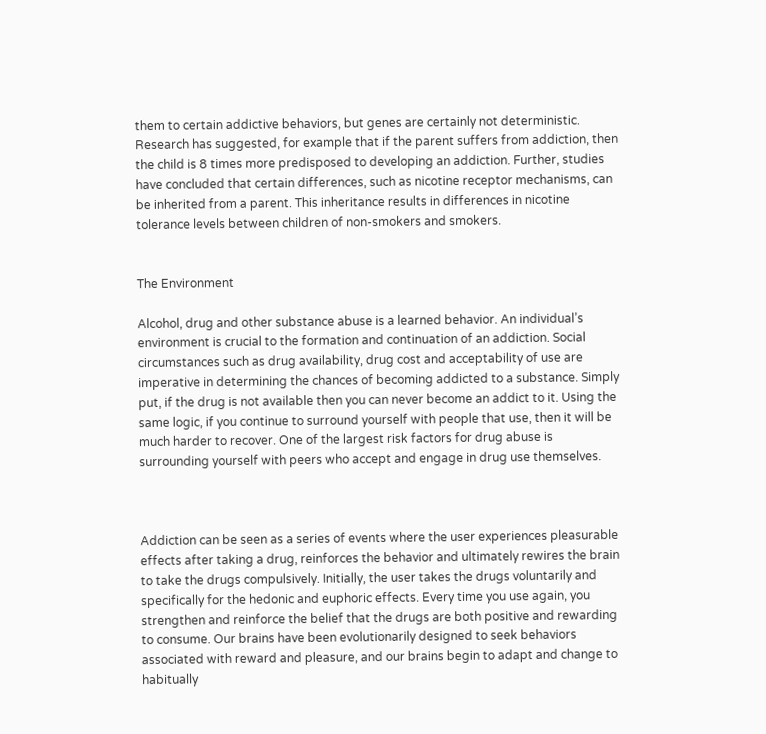them to certain addictive behaviors, but genes are certainly not deterministic. Research has suggested, for example that if the parent suffers from addiction, then the child is 8 times more predisposed to developing an addiction. Further, studies have concluded that certain differences, such as nicotine receptor mechanisms, can be inherited from a parent. This inheritance results in differences in nicotine tolerance levels between children of non-smokers and smokers.


The Environment

Alcohol, drug and other substance abuse is a learned behavior. An individual’s environment is crucial to the formation and continuation of an addiction. Social circumstances such as drug availability, drug cost and acceptability of use are imperative in determining the chances of becoming addicted to a substance. Simply put, if the drug is not available then you can never become an addict to it. Using the same logic, if you continue to surround yourself with people that use, then it will be much harder to recover. One of the largest risk factors for drug abuse is surrounding yourself with peers who accept and engage in drug use themselves.



Addiction can be seen as a series of events where the user experiences pleasurable effects after taking a drug, reinforces the behavior and ultimately rewires the brain to take the drugs compulsively. Initially, the user takes the drugs voluntarily and specifically for the hedonic and euphoric effects. Every time you use again, you strengthen and reinforce the belief that the drugs are both positive and rewarding to consume. Our brains have been evolutionarily designed to seek behaviors associated with reward and pleasure, and our brains begin to adapt and change to habitually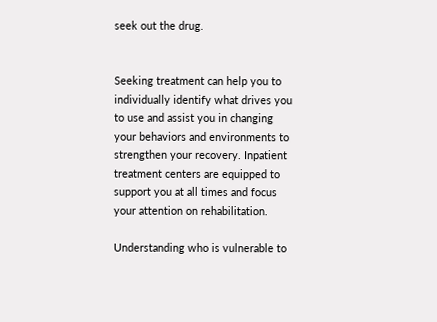seek out the drug.


Seeking treatment can help you to individually identify what drives you to use and assist you in changing your behaviors and environments to strengthen your recovery. Inpatient treatment centers are equipped to support you at all times and focus your attention on rehabilitation.

Understanding who is vulnerable to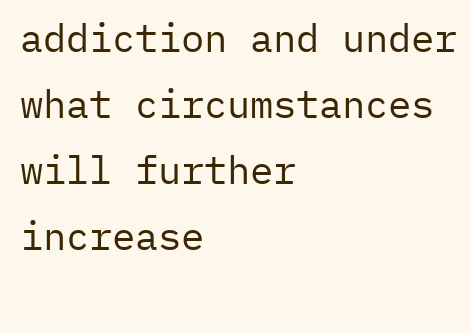addiction and under what circumstances will further increase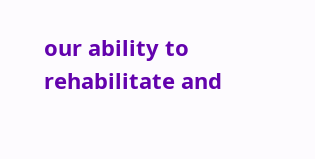our ability to rehabilitate and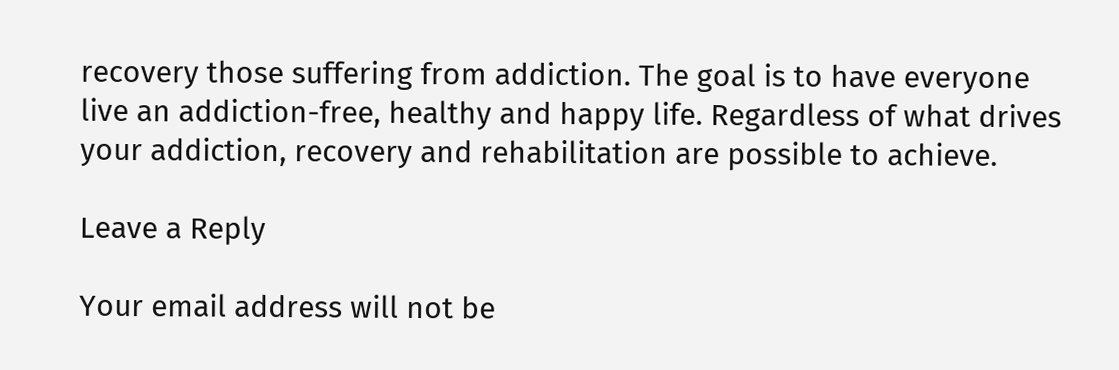recovery those suffering from addiction. The goal is to have everyone live an addiction-free, healthy and happy life. Regardless of what drives your addiction, recovery and rehabilitation are possible to achieve.

Leave a Reply

Your email address will not be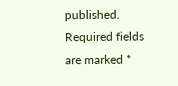published. Required fields are marked *